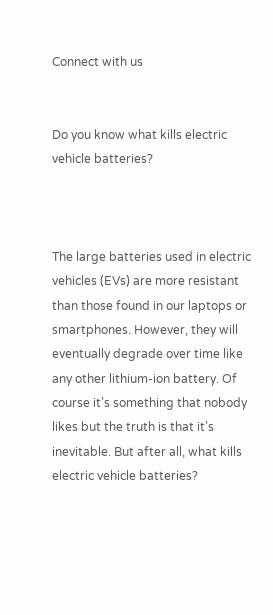Connect with us


Do you know what kills electric vehicle batteries?



The large batteries used in electric vehicles (EVs) are more resistant than those found in our laptops or smartphones. However, they will eventually degrade over time like any other lithium-ion battery. Of course it’s something that nobody likes but the truth is that it’s inevitable. But after all, what kills electric vehicle batteries?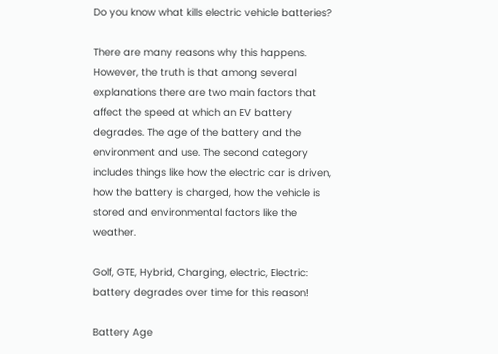Do you know what kills electric vehicle batteries?

There are many reasons why this happens. However, the truth is that among several explanations there are two main factors that affect the speed at which an EV battery degrades. The age of the battery and the environment and use. The second category includes things like how the electric car is driven, how the battery is charged, how the vehicle is stored and environmental factors like the weather.

Golf, GTE, Hybrid, Charging, electric, Electric: battery degrades over time for this reason!

Battery Age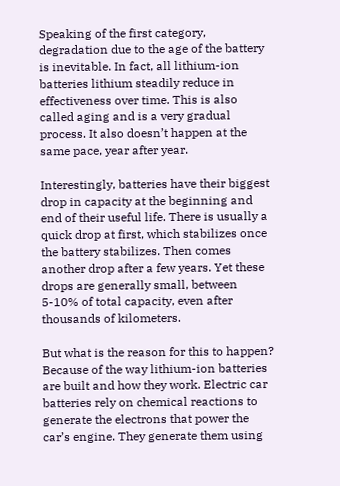Speaking of the first category, degradation due to the age of the battery is inevitable. In fact, all lithium-ion batteries lithium steadily reduce in effectiveness over time. This is also called aging and is a very gradual process. It also doesn’t happen at the same pace, year after year.

Interestingly, batteries have their biggest drop in capacity at the beginning and end of their useful life. There is usually a quick drop at first, which stabilizes once the battery stabilizes. Then comes another drop after a few years. Yet these drops are generally small, between 5-10% of total capacity, even after thousands of kilometers.

But what is the reason for this to happen? Because of the way lithium-ion batteries are built and how they work. Electric car batteries rely on chemical reactions to generate the electrons that power the car’s engine. They generate them using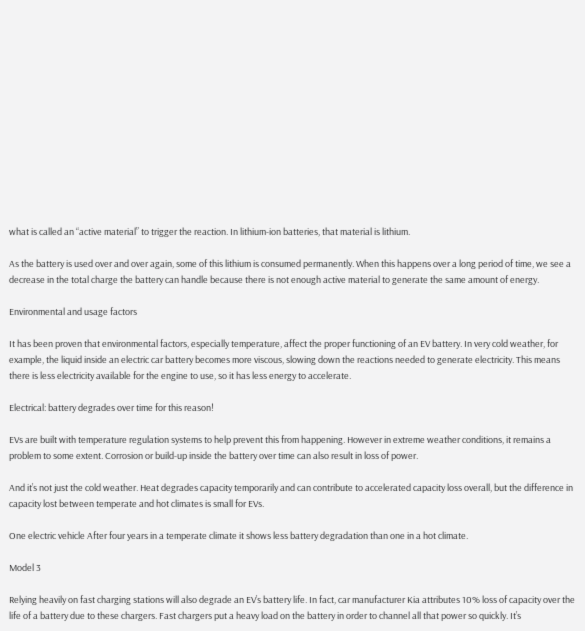what is called an “active material” to trigger the reaction. In lithium-ion batteries, that material is lithium.

As the battery is used over and over again, some of this lithium is consumed permanently. When this happens over a long period of time, we see a decrease in the total charge the battery can handle because there is not enough active material to generate the same amount of energy.

Environmental and usage factors

It has been proven that environmental factors, especially temperature, affect the proper functioning of an EV battery. In very cold weather, for example, the liquid inside an electric car battery becomes more viscous, slowing down the reactions needed to generate electricity. This means there is less electricity available for the engine to use, so it has less energy to accelerate.

Electrical: battery degrades over time for this reason!

EVs are built with temperature regulation systems to help prevent this from happening. However in extreme weather conditions, it remains a problem to some extent. Corrosion or build-up inside the battery over time can also result in loss of power.

And it’s not just the cold weather. Heat degrades capacity temporarily and can contribute to accelerated capacity loss overall, but the difference in capacity lost between temperate and hot climates is small for EVs.

One electric vehicle After four years in a temperate climate it shows less battery degradation than one in a hot climate.

Model 3

Relying heavily on fast charging stations will also degrade an EV’s battery life. In fact, car manufacturer Kia attributes 10% loss of capacity over the life of a battery due to these chargers. Fast chargers put a heavy load on the battery in order to channel all that power so quickly. It’s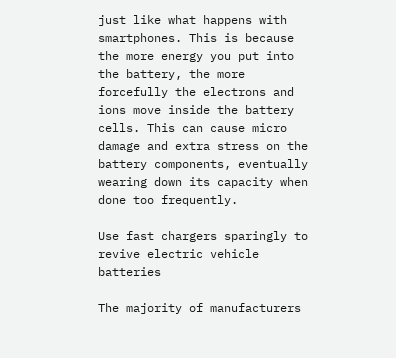just like what happens with smartphones. This is because the more energy you put into the battery, the more forcefully the electrons and ions move inside the battery cells. This can cause micro damage and extra stress on the battery components, eventually wearing down its capacity when done too frequently.

Use fast chargers sparingly to revive electric vehicle batteries

The majority of manufacturers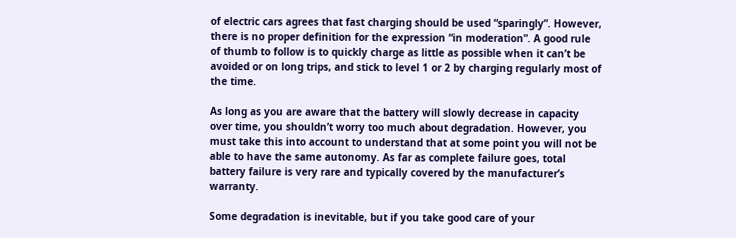of electric cars agrees that fast charging should be used “sparingly”. However, there is no proper definition for the expression “in moderation”. A good rule of thumb to follow is to quickly charge as little as possible when it can’t be avoided or on long trips, and stick to level 1 or 2 by charging regularly most of the time.

As long as you are aware that the battery will slowly decrease in capacity over time, you shouldn’t worry too much about degradation. However, you must take this into account to understand that at some point you will not be able to have the same autonomy. As far as complete failure goes, total battery failure is very rare and typically covered by the manufacturer’s warranty.

Some degradation is inevitable, but if you take good care of your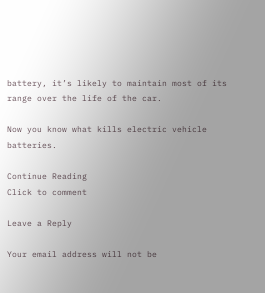battery, it’s likely to maintain most of its range over the life of the car.

Now you know what kills electric vehicle batteries.

Continue Reading
Click to comment

Leave a Reply

Your email address will not be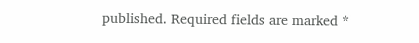published. Required fields are marked *